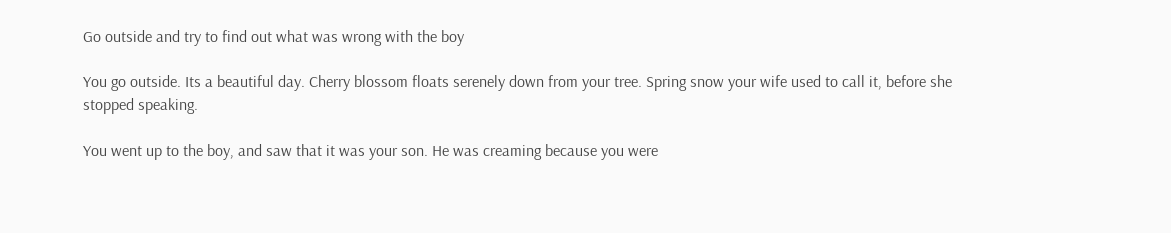Go outside and try to find out what was wrong with the boy

You go outside. Its a beautiful day. Cherry blossom floats serenely down from your tree. Spring snow your wife used to call it, before she stopped speaking.

You went up to the boy, and saw that it was your son. He was creaming because you were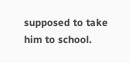supposed to take him to school.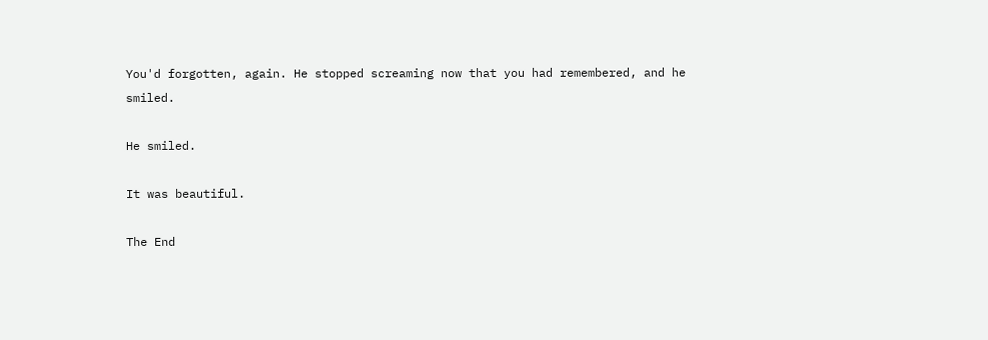You'd forgotten, again. He stopped screaming now that you had remembered, and he smiled.

He smiled.

It was beautiful.

The End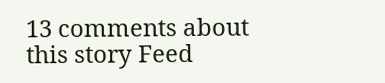13 comments about this story Feed